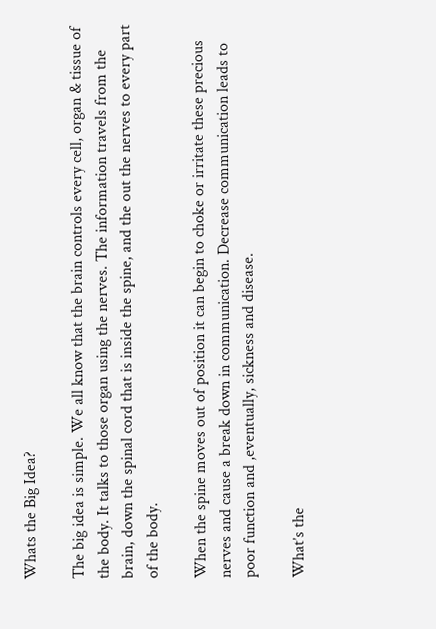Whats the Big Idea?

The big idea is simple. We all know that the brain controls every cell, organ & tissue of the body. It talks to those organ using the nerves. The information travels from the brain, down the spinal cord that is inside the spine, and the out the nerves to every part of the body.

When the spine moves out of position it can begin to choke or irritate these precious nerves and cause a break down in communication. Decrease communication leads to poor function and ,eventually, sickness and disease.

What’s the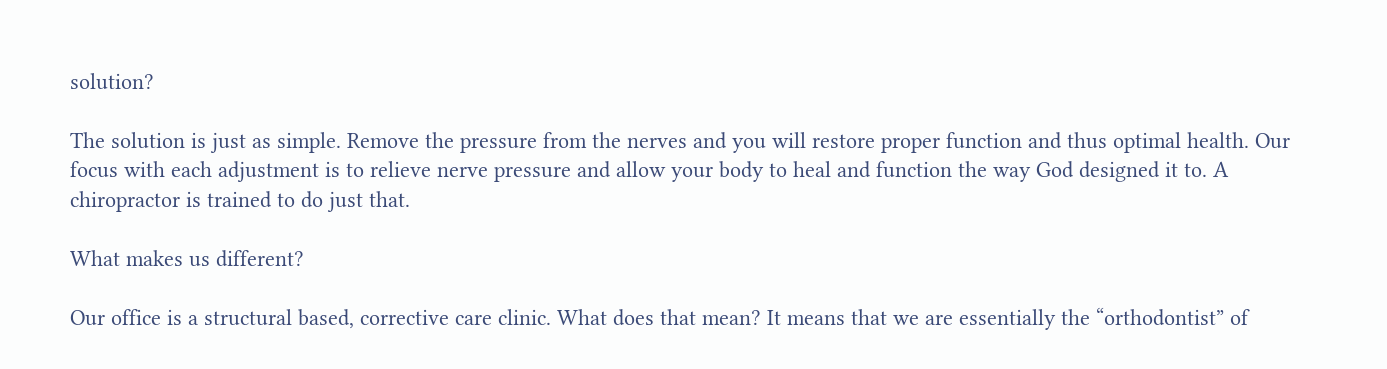solution?

The solution is just as simple. Remove the pressure from the nerves and you will restore proper function and thus optimal health. Our focus with each adjustment is to relieve nerve pressure and allow your body to heal and function the way God designed it to. A chiropractor is trained to do just that.

What makes us different?

Our office is a structural based, corrective care clinic. What does that mean? It means that we are essentially the “orthodontist” of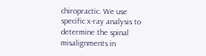chiropractic. We use specific x-ray analysis to determine the spinal misalignments in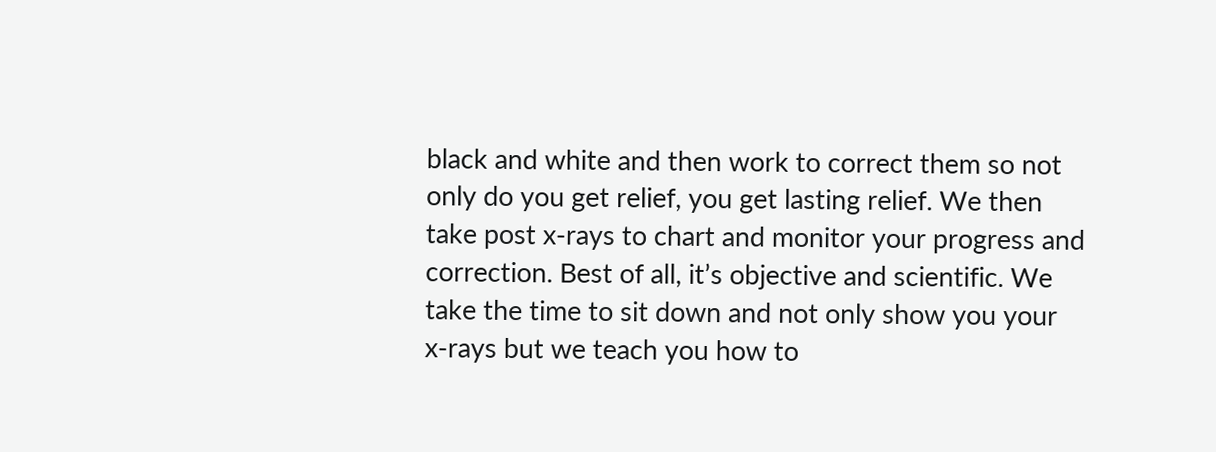black and white and then work to correct them so not only do you get relief, you get lasting relief. We then take post x-rays to chart and monitor your progress and correction. Best of all, it’s objective and scientific. We take the time to sit down and not only show you your x-rays but we teach you how to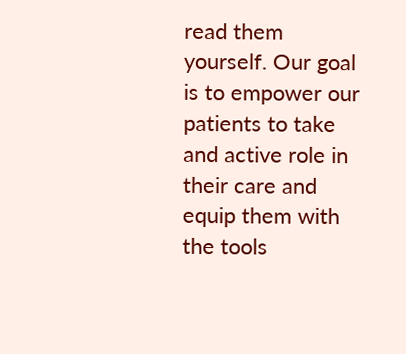read them yourself. Our goal is to empower our patients to take and active role in their care and equip them with the tools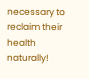necessary to reclaim their health naturally!